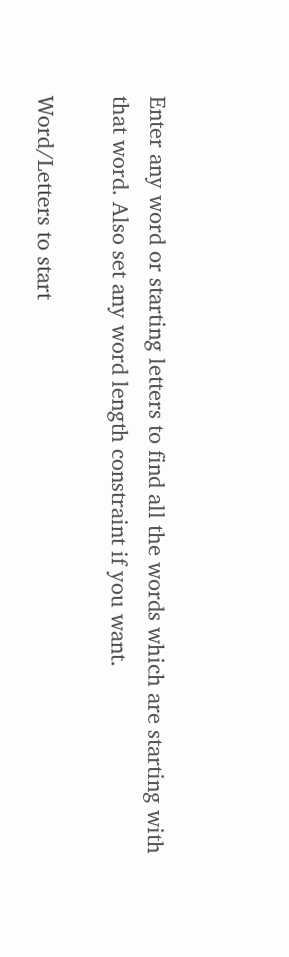Enter any word or starting letters to find all the words which are starting with that word. Also set any word length constraint if you want.

Word/Letters to start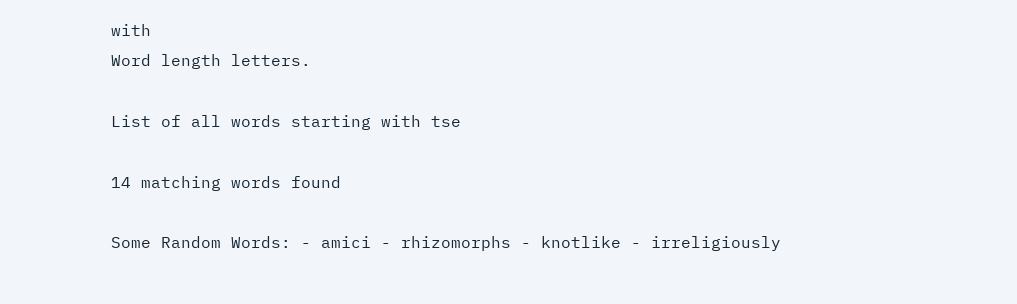with
Word length letters.

List of all words starting with tse

14 matching words found

Some Random Words: - amici - rhizomorphs - knotlike - irreligiously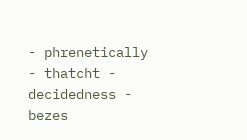- phrenetically - thatcht - decidedness - bezes